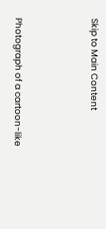Skip to Main Content



Photograph of a cartoon-like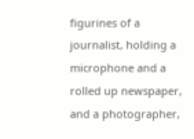figurines of a journalist, holding a microphone and a rolled up newspaper, and a photographer,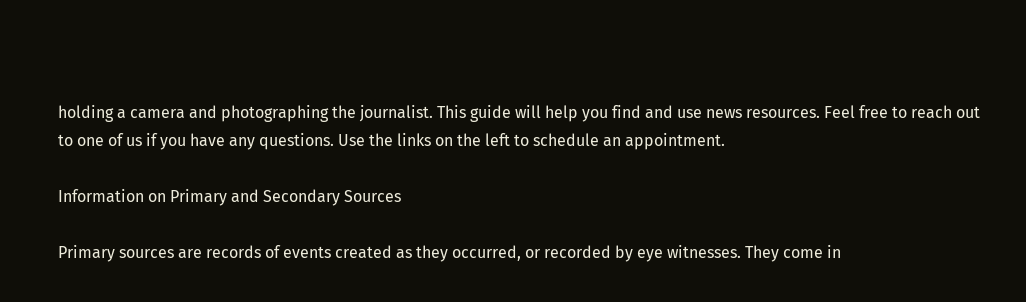holding a camera and photographing the journalist. This guide will help you find and use news resources. Feel free to reach out to one of us if you have any questions. Use the links on the left to schedule an appointment.

Information on Primary and Secondary Sources

Primary sources are records of events created as they occurred, or recorded by eye witnesses. They come in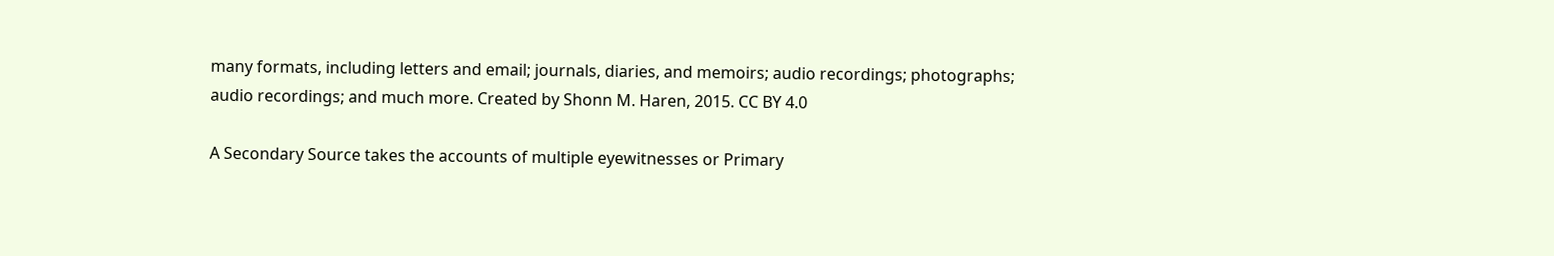many formats, including letters and email; journals, diaries, and memoirs; audio recordings; photographs; audio recordings; and much more. Created by Shonn M. Haren, 2015. CC BY 4.0

A Secondary Source takes the accounts of multiple eyewitnesses or Primary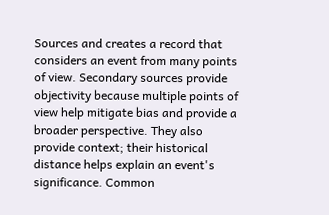Sources and creates a record that considers an event from many points of view. Secondary sources provide objectivity because multiple points of view help mitigate bias and provide a broader perspective. They also provide context; their historical distance helps explain an event's significance. Common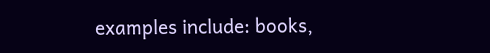examples include: books,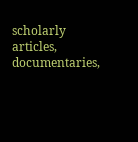scholarly articles, documentaries,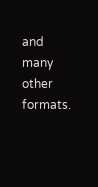and many other formats.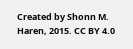Created by Shonn M. Haren, 2015. CC BY 4.0